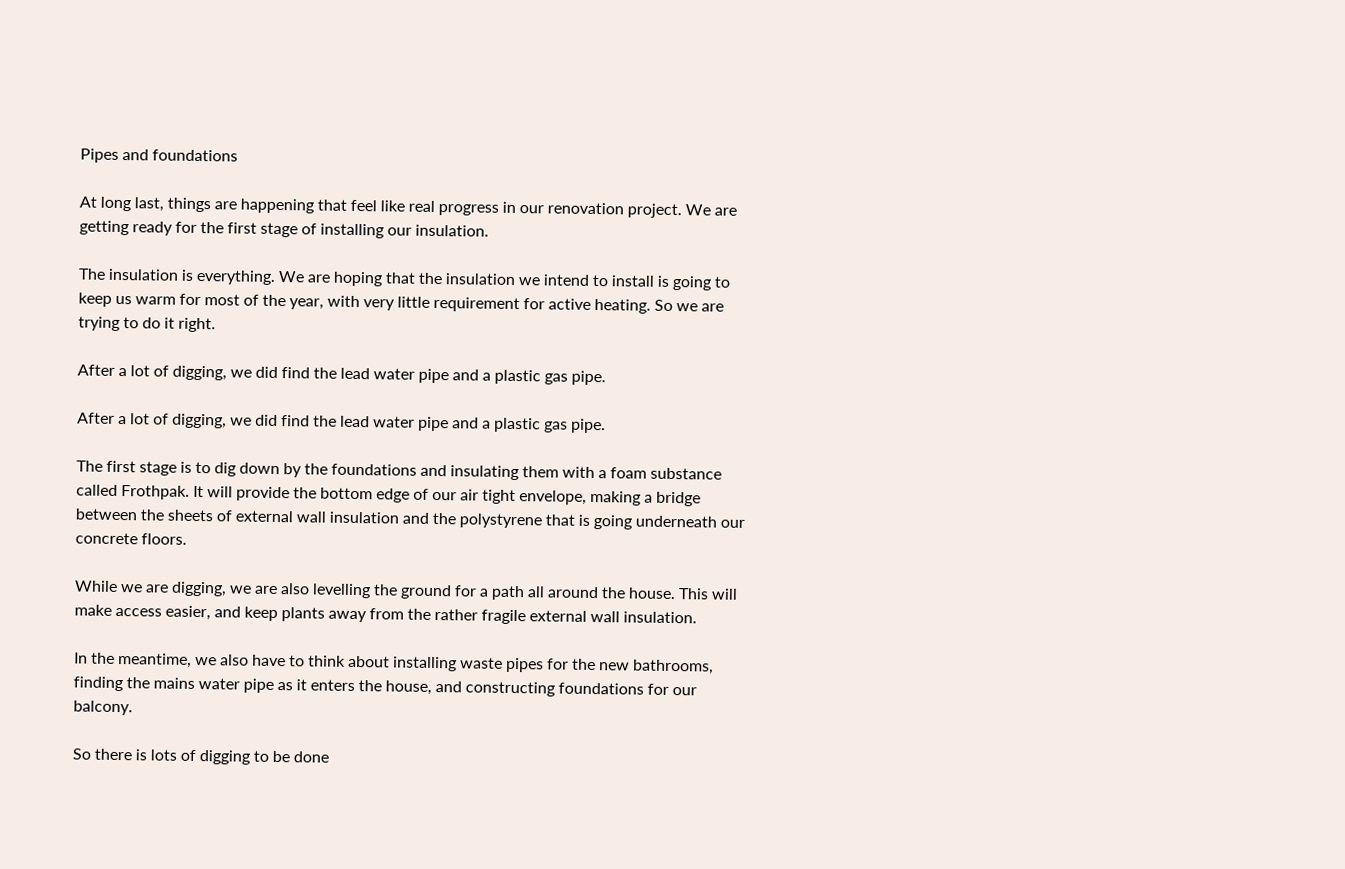Pipes and foundations

At long last, things are happening that feel like real progress in our renovation project. We are getting ready for the first stage of installing our insulation.

The insulation is everything. We are hoping that the insulation we intend to install is going to keep us warm for most of the year, with very little requirement for active heating. So we are trying to do it right.

After a lot of digging, we did find the lead water pipe and a plastic gas pipe.

After a lot of digging, we did find the lead water pipe and a plastic gas pipe.

The first stage is to dig down by the foundations and insulating them with a foam substance called Frothpak. It will provide the bottom edge of our air tight envelope, making a bridge between the sheets of external wall insulation and the polystyrene that is going underneath our concrete floors.

While we are digging, we are also levelling the ground for a path all around the house. This will make access easier, and keep plants away from the rather fragile external wall insulation.

In the meantime, we also have to think about installing waste pipes for the new bathrooms, finding the mains water pipe as it enters the house, and constructing foundations for our balcony.

So there is lots of digging to be done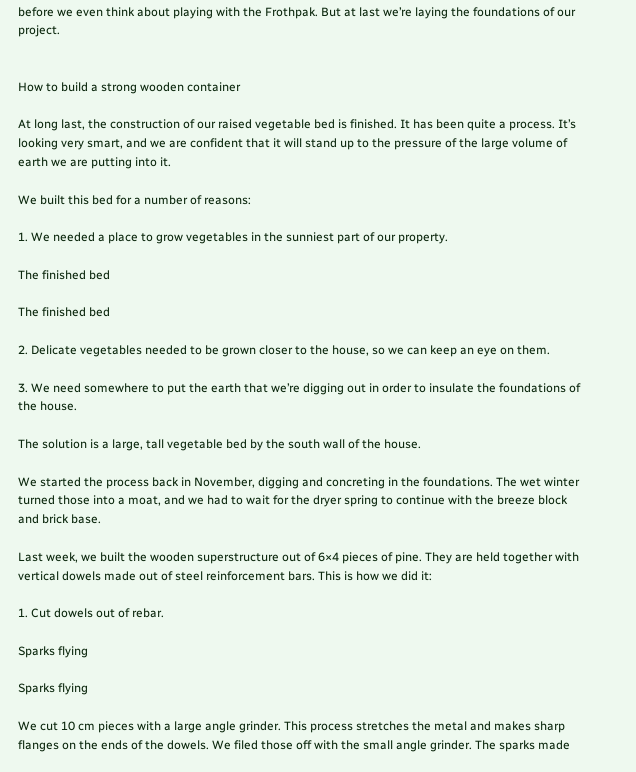before we even think about playing with the Frothpak. But at last we’re laying the foundations of our project.


How to build a strong wooden container

At long last, the construction of our raised vegetable bed is finished. It has been quite a process. It’s looking very smart, and we are confident that it will stand up to the pressure of the large volume of earth we are putting into it.

We built this bed for a number of reasons:

1. We needed a place to grow vegetables in the sunniest part of our property.

The finished bed

The finished bed

2. Delicate vegetables needed to be grown closer to the house, so we can keep an eye on them.

3. We need somewhere to put the earth that we’re digging out in order to insulate the foundations of the house.

The solution is a large, tall vegetable bed by the south wall of the house.

We started the process back in November, digging and concreting in the foundations. The wet winter turned those into a moat, and we had to wait for the dryer spring to continue with the breeze block and brick base.

Last week, we built the wooden superstructure out of 6×4 pieces of pine. They are held together with vertical dowels made out of steel reinforcement bars. This is how we did it:

1. Cut dowels out of rebar.

Sparks flying

Sparks flying

We cut 10 cm pieces with a large angle grinder. This process stretches the metal and makes sharp flanges on the ends of the dowels. We filed those off with the small angle grinder. The sparks made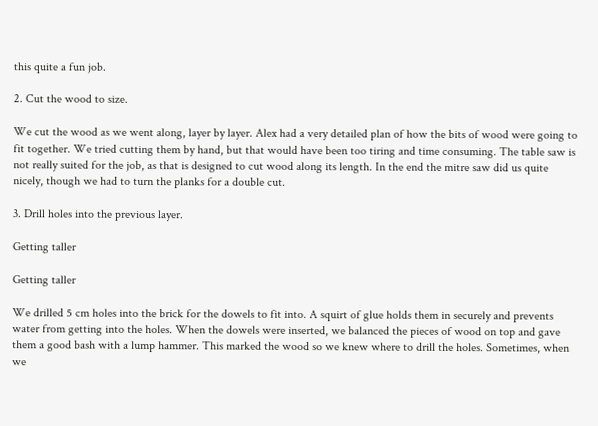this quite a fun job.

2. Cut the wood to size.

We cut the wood as we went along, layer by layer. Alex had a very detailed plan of how the bits of wood were going to fit together. We tried cutting them by hand, but that would have been too tiring and time consuming. The table saw is not really suited for the job, as that is designed to cut wood along its length. In the end the mitre saw did us quite nicely, though we had to turn the planks for a double cut.

3. Drill holes into the previous layer.

Getting taller

Getting taller

We drilled 5 cm holes into the brick for the dowels to fit into. A squirt of glue holds them in securely and prevents water from getting into the holes. When the dowels were inserted, we balanced the pieces of wood on top and gave them a good bash with a lump hammer. This marked the wood so we knew where to drill the holes. Sometimes, when we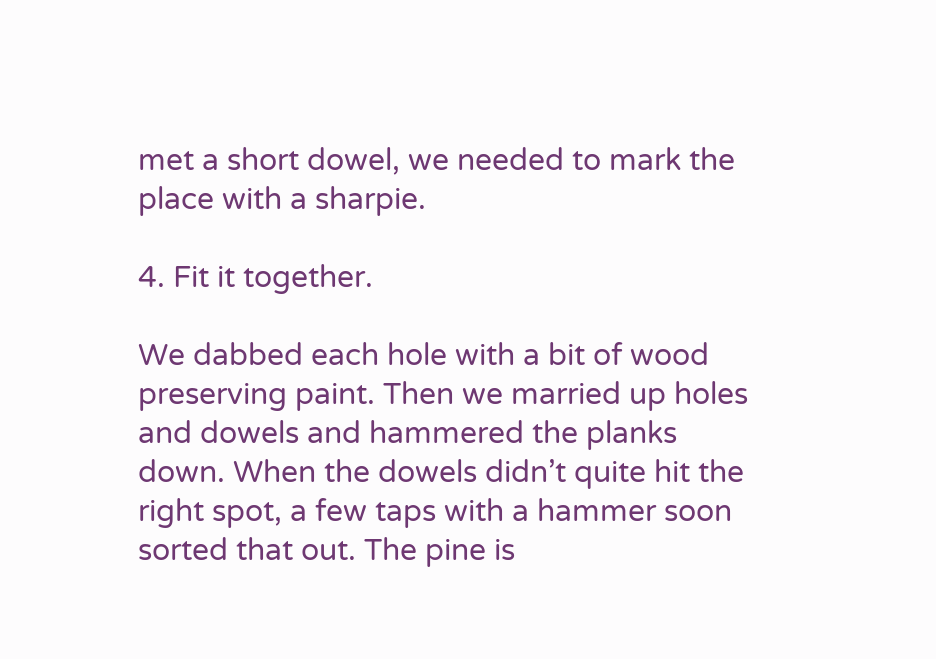met a short dowel, we needed to mark the place with a sharpie.

4. Fit it together.

We dabbed each hole with a bit of wood preserving paint. Then we married up holes and dowels and hammered the planks down. When the dowels didn’t quite hit the right spot, a few taps with a hammer soon sorted that out. The pine is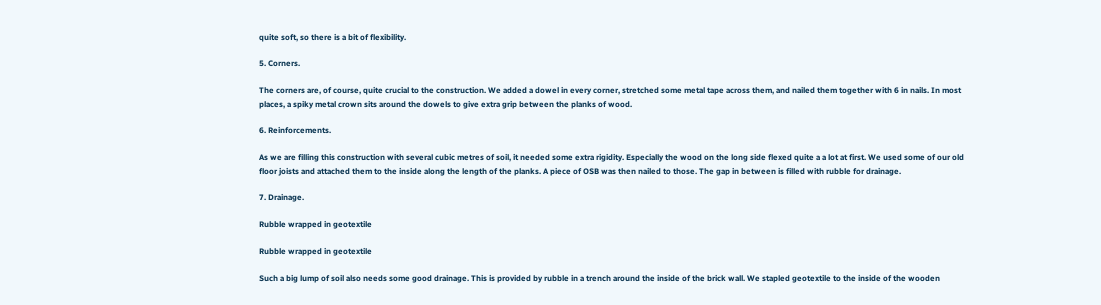quite soft, so there is a bit of flexibility.

5. Corners.

The corners are, of course, quite crucial to the construction. We added a dowel in every corner, stretched some metal tape across them, and nailed them together with 6 in nails. In most places, a spiky metal crown sits around the dowels to give extra grip between the planks of wood.

6. Reinforcements.

As we are filling this construction with several cubic metres of soil, it needed some extra rigidity. Especially the wood on the long side flexed quite a a lot at first. We used some of our old floor joists and attached them to the inside along the length of the planks. A piece of OSB was then nailed to those. The gap in between is filled with rubble for drainage.

7. Drainage.

Rubble wrapped in geotextile

Rubble wrapped in geotextile

Such a big lump of soil also needs some good drainage. This is provided by rubble in a trench around the inside of the brick wall. We stapled geotextile to the inside of the wooden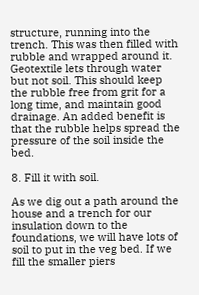structure, running into the trench. This was then filled with rubble and wrapped around it. Geotextile lets through water but not soil. This should keep the rubble free from grit for a long time, and maintain good drainage. An added benefit is that the rubble helps spread the pressure of the soil inside the bed.

8. Fill it with soil.

As we dig out a path around the house and a trench for our insulation down to the foundations, we will have lots of soil to put in the veg bed. If we fill the smaller piers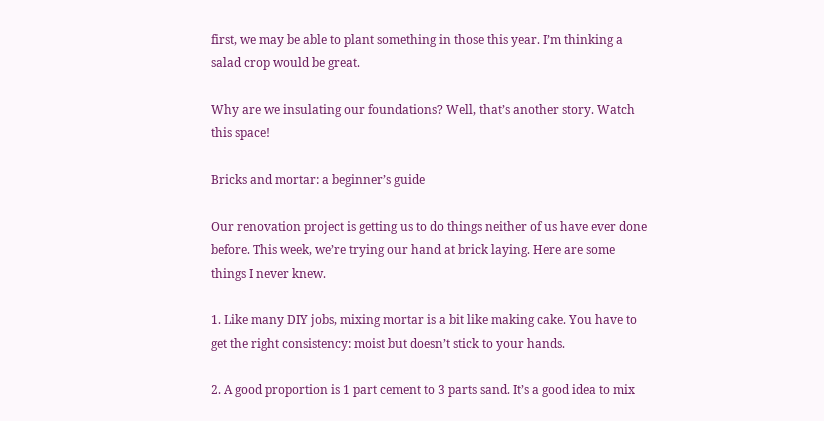first, we may be able to plant something in those this year. I’m thinking a salad crop would be great.

Why are we insulating our foundations? Well, that’s another story. Watch this space!

Bricks and mortar: a beginner’s guide

Our renovation project is getting us to do things neither of us have ever done before. This week, we’re trying our hand at brick laying. Here are some things I never knew.

1. Like many DIY jobs, mixing mortar is a bit like making cake. You have to get the right consistency: moist but doesn’t stick to your hands.

2. A good proportion is 1 part cement to 3 parts sand. It’s a good idea to mix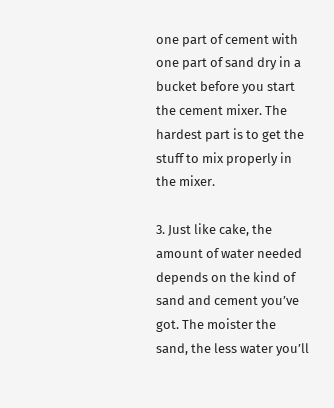one part of cement with one part of sand dry in a bucket before you start the cement mixer. The hardest part is to get the stuff to mix properly in the mixer.

3. Just like cake, the amount of water needed depends on the kind of sand and cement you’ve got. The moister the sand, the less water you’ll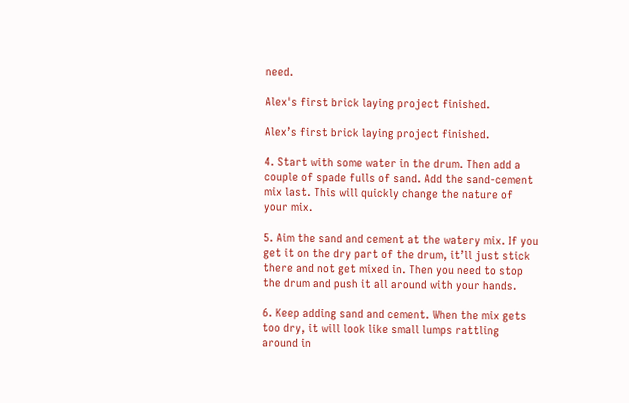need.

Alex's first brick laying project finished.

Alex’s first brick laying project finished.

4. Start with some water in the drum. Then add a couple of spade fulls of sand. Add the sand-cement mix last. This will quickly change the nature of your mix.

5. Aim the sand and cement at the watery mix. If you get it on the dry part of the drum, it’ll just stick there and not get mixed in. Then you need to stop the drum and push it all around with your hands.

6. Keep adding sand and cement. When the mix gets too dry, it will look like small lumps rattling around in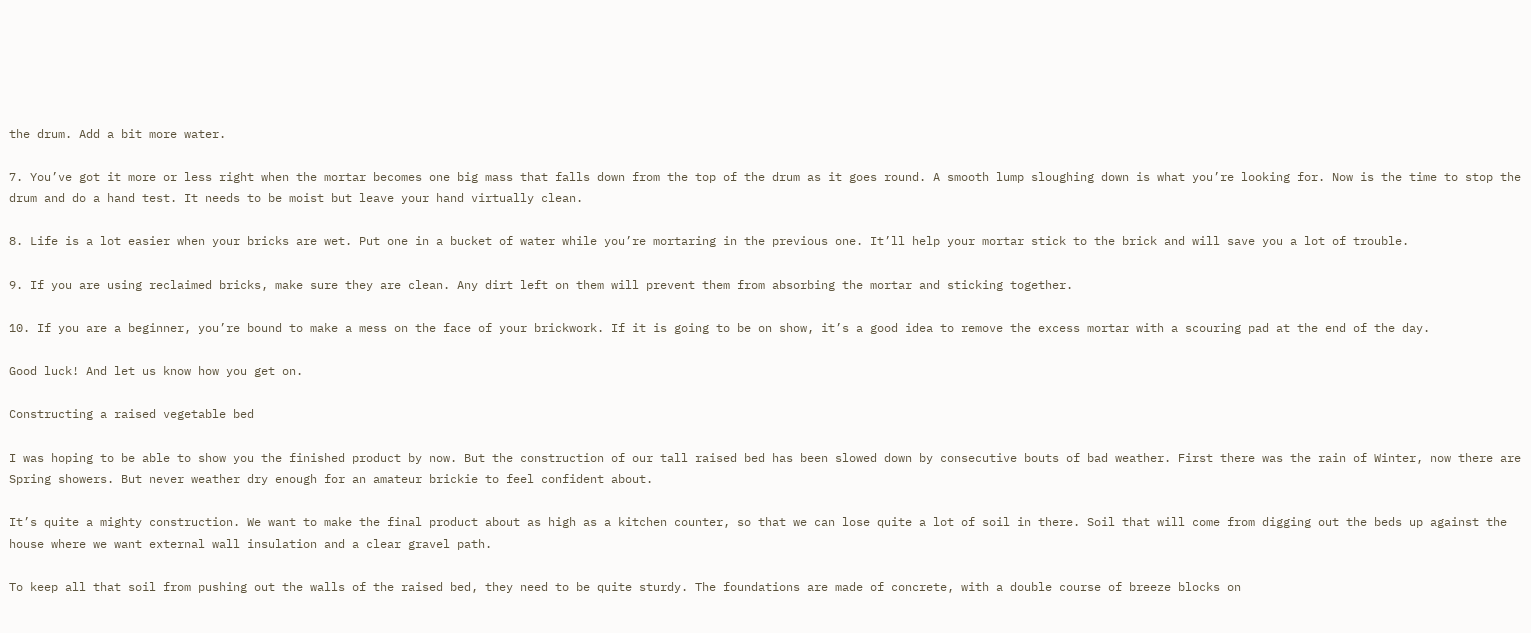the drum. Add a bit more water.

7. You’ve got it more or less right when the mortar becomes one big mass that falls down from the top of the drum as it goes round. A smooth lump sloughing down is what you’re looking for. Now is the time to stop the drum and do a hand test. It needs to be moist but leave your hand virtually clean.

8. Life is a lot easier when your bricks are wet. Put one in a bucket of water while you’re mortaring in the previous one. It’ll help your mortar stick to the brick and will save you a lot of trouble.

9. If you are using reclaimed bricks, make sure they are clean. Any dirt left on them will prevent them from absorbing the mortar and sticking together.

10. If you are a beginner, you’re bound to make a mess on the face of your brickwork. If it is going to be on show, it’s a good idea to remove the excess mortar with a scouring pad at the end of the day.

Good luck! And let us know how you get on.

Constructing a raised vegetable bed

I was hoping to be able to show you the finished product by now. But the construction of our tall raised bed has been slowed down by consecutive bouts of bad weather. First there was the rain of Winter, now there are Spring showers. But never weather dry enough for an amateur brickie to feel confident about.

It’s quite a mighty construction. We want to make the final product about as high as a kitchen counter, so that we can lose quite a lot of soil in there. Soil that will come from digging out the beds up against the house where we want external wall insulation and a clear gravel path.

To keep all that soil from pushing out the walls of the raised bed, they need to be quite sturdy. The foundations are made of concrete, with a double course of breeze blocks on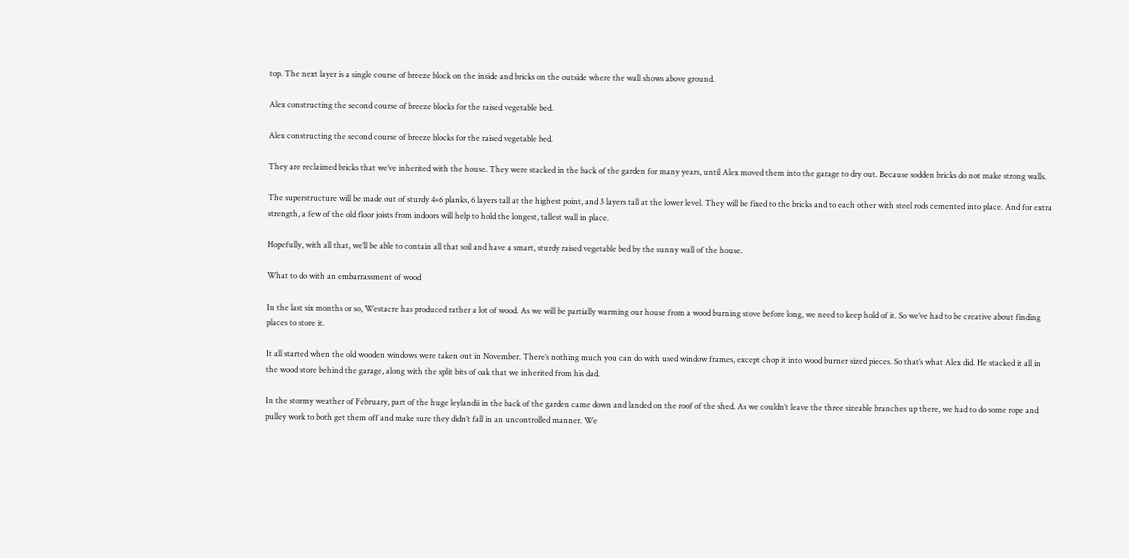top. The next layer is a single course of breeze block on the inside and bricks on the outside where the wall shows above ground.

Alex constructing the second course of breeze blocks for the raised vegetable bed.

Alex constructing the second course of breeze blocks for the raised vegetable bed.

They are reclaimed bricks that we’ve inherited with the house. They were stacked in the back of the garden for many years, until Alex moved them into the garage to dry out. Because sodden bricks do not make strong walls.

The superstructure will be made out of sturdy 4×6 planks, 6 layers tall at the highest point, and 3 layers tall at the lower level. They will be fixed to the bricks and to each other with steel rods cemented into place. And for extra strength, a few of the old floor joists from indoors will help to hold the longest, tallest wall in place.

Hopefully, with all that, we’ll be able to contain all that soil and have a smart, sturdy raised vegetable bed by the sunny wall of the house.

What to do with an embarrassment of wood

In the last six months or so, Westacre has produced rather a lot of wood. As we will be partially warming our house from a wood burning stove before long, we need to keep hold of it. So we’ve had to be creative about finding places to store it.

It all started when the old wooden windows were taken out in November. There’s nothing much you can do with used window frames, except chop it into wood burner sized pieces. So that’s what Alex did. He stacked it all in the wood store behind the garage, along with the split bits of oak that we inherited from his dad.

In the stormy weather of February, part of the huge leylandii in the back of the garden came down and landed on the roof of the shed. As we couldn’t leave the three sizeable branches up there, we had to do some rope and pulley work to both get them off and make sure they didn’t fall in an uncontrolled manner. We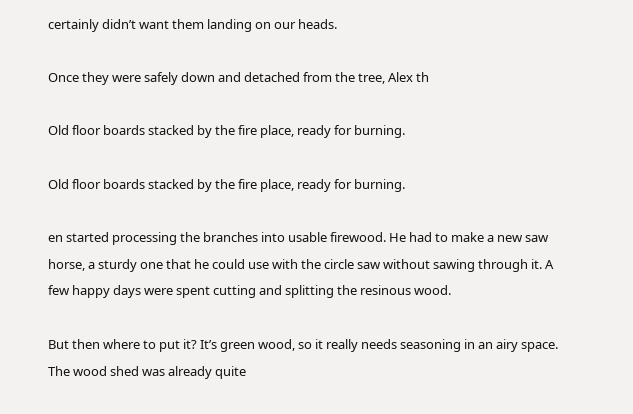certainly didn’t want them landing on our heads.

Once they were safely down and detached from the tree, Alex th

Old floor boards stacked by the fire place, ready for burning.

Old floor boards stacked by the fire place, ready for burning.

en started processing the branches into usable firewood. He had to make a new saw horse, a sturdy one that he could use with the circle saw without sawing through it. A few happy days were spent cutting and splitting the resinous wood.

But then where to put it? It’s green wood, so it really needs seasoning in an airy space. The wood shed was already quite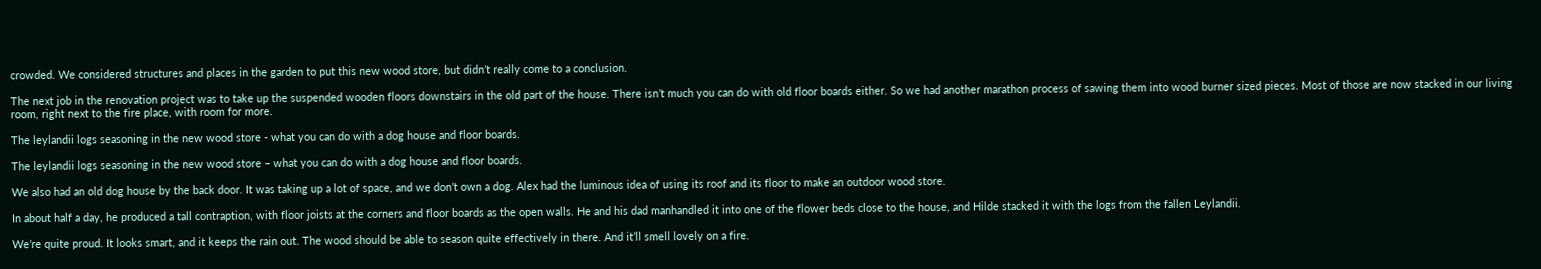crowded. We considered structures and places in the garden to put this new wood store, but didn’t really come to a conclusion.

The next job in the renovation project was to take up the suspended wooden floors downstairs in the old part of the house. There isn’t much you can do with old floor boards either. So we had another marathon process of sawing them into wood burner sized pieces. Most of those are now stacked in our living room, right next to the fire place, with room for more.

The leylandii logs seasoning in the new wood store - what you can do with a dog house and floor boards.

The leylandii logs seasoning in the new wood store – what you can do with a dog house and floor boards.

We also had an old dog house by the back door. It was taking up a lot of space, and we don’t own a dog. Alex had the luminous idea of using its roof and its floor to make an outdoor wood store.

In about half a day, he produced a tall contraption, with floor joists at the corners and floor boards as the open walls. He and his dad manhandled it into one of the flower beds close to the house, and Hilde stacked it with the logs from the fallen Leylandii.

We’re quite proud. It looks smart, and it keeps the rain out. The wood should be able to season quite effectively in there. And it’ll smell lovely on a fire.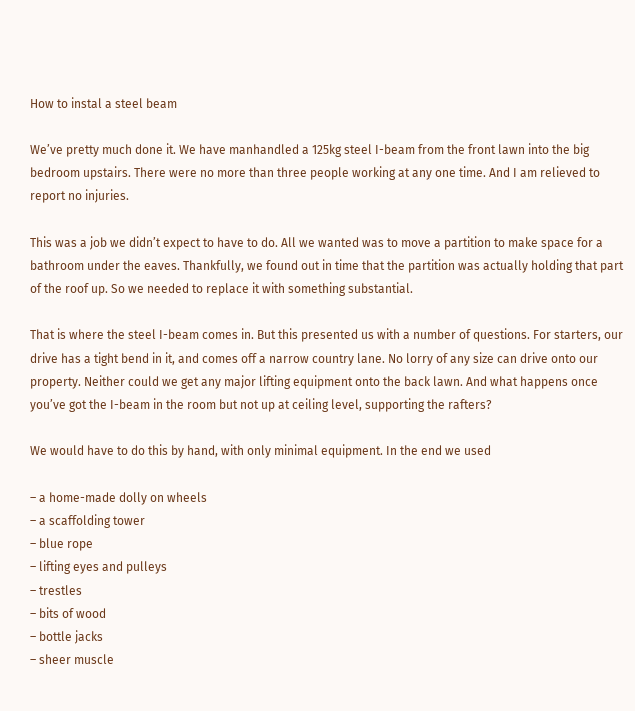How to instal a steel beam

We’ve pretty much done it. We have manhandled a 125kg steel I-beam from the front lawn into the big bedroom upstairs. There were no more than three people working at any one time. And I am relieved to report no injuries.

This was a job we didn’t expect to have to do. All we wanted was to move a partition to make space for a bathroom under the eaves. Thankfully, we found out in time that the partition was actually holding that part of the roof up. So we needed to replace it with something substantial.

That is where the steel I-beam comes in. But this presented us with a number of questions. For starters, our drive has a tight bend in it, and comes off a narrow country lane. No lorry of any size can drive onto our property. Neither could we get any major lifting equipment onto the back lawn. And what happens once you’ve got the I-beam in the room but not up at ceiling level, supporting the rafters?

We would have to do this by hand, with only minimal equipment. In the end we used

– a home-made dolly on wheels
– a scaffolding tower
– blue rope
– lifting eyes and pulleys
– trestles
– bits of wood
– bottle jacks
– sheer muscle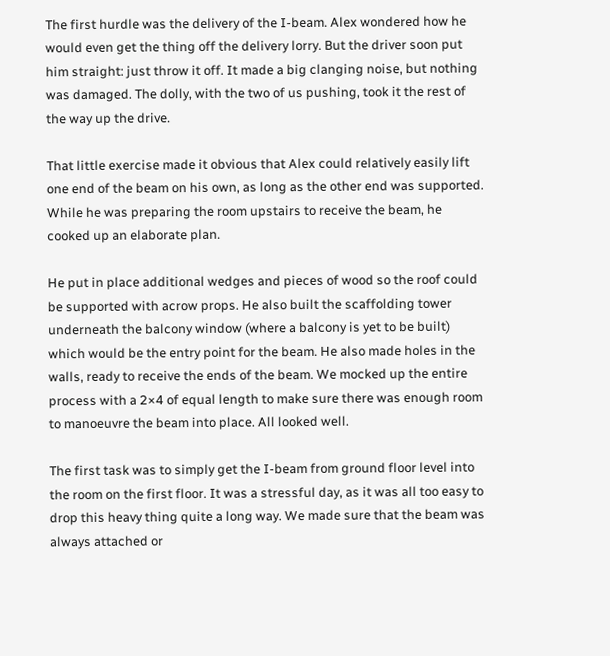The first hurdle was the delivery of the I-beam. Alex wondered how he would even get the thing off the delivery lorry. But the driver soon put him straight: just throw it off. It made a big clanging noise, but nothing was damaged. The dolly, with the two of us pushing, took it the rest of the way up the drive.

That little exercise made it obvious that Alex could relatively easily lift one end of the beam on his own, as long as the other end was supported. While he was preparing the room upstairs to receive the beam, he cooked up an elaborate plan.

He put in place additional wedges and pieces of wood so the roof could be supported with acrow props. He also built the scaffolding tower underneath the balcony window (where a balcony is yet to be built) which would be the entry point for the beam. He also made holes in the walls, ready to receive the ends of the beam. We mocked up the entire process with a 2×4 of equal length to make sure there was enough room to manoeuvre the beam into place. All looked well.

The first task was to simply get the I-beam from ground floor level into the room on the first floor. It was a stressful day, as it was all too easy to drop this heavy thing quite a long way. We made sure that the beam was always attached or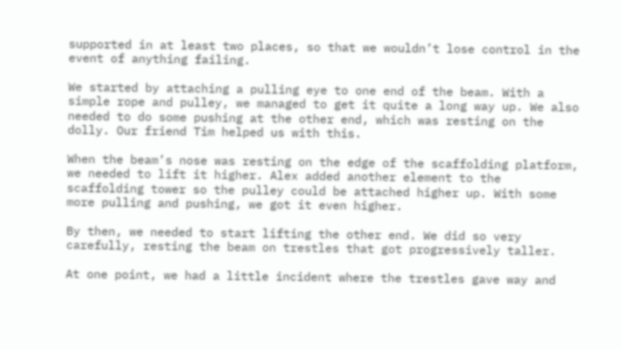supported in at least two places, so that we wouldn’t lose control in the event of anything failing.

We started by attaching a pulling eye to one end of the beam. With a simple rope and pulley, we managed to get it quite a long way up. We also needed to do some pushing at the other end, which was resting on the dolly. Our friend Tim helped us with this.

When the beam’s nose was resting on the edge of the scaffolding platform, we needed to lift it higher. Alex added another element to the scaffolding tower so the pulley could be attached higher up. With some more pulling and pushing, we got it even higher.

By then, we needed to start lifting the other end. We did so very carefully, resting the beam on trestles that got progressively taller.

At one point, we had a little incident where the trestles gave way and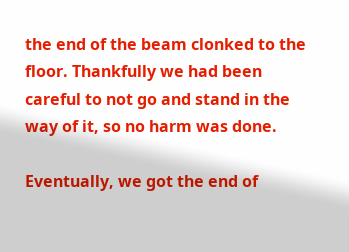the end of the beam clonked to the floor. Thankfully we had been careful to not go and stand in the way of it, so no harm was done.

Eventually, we got the end of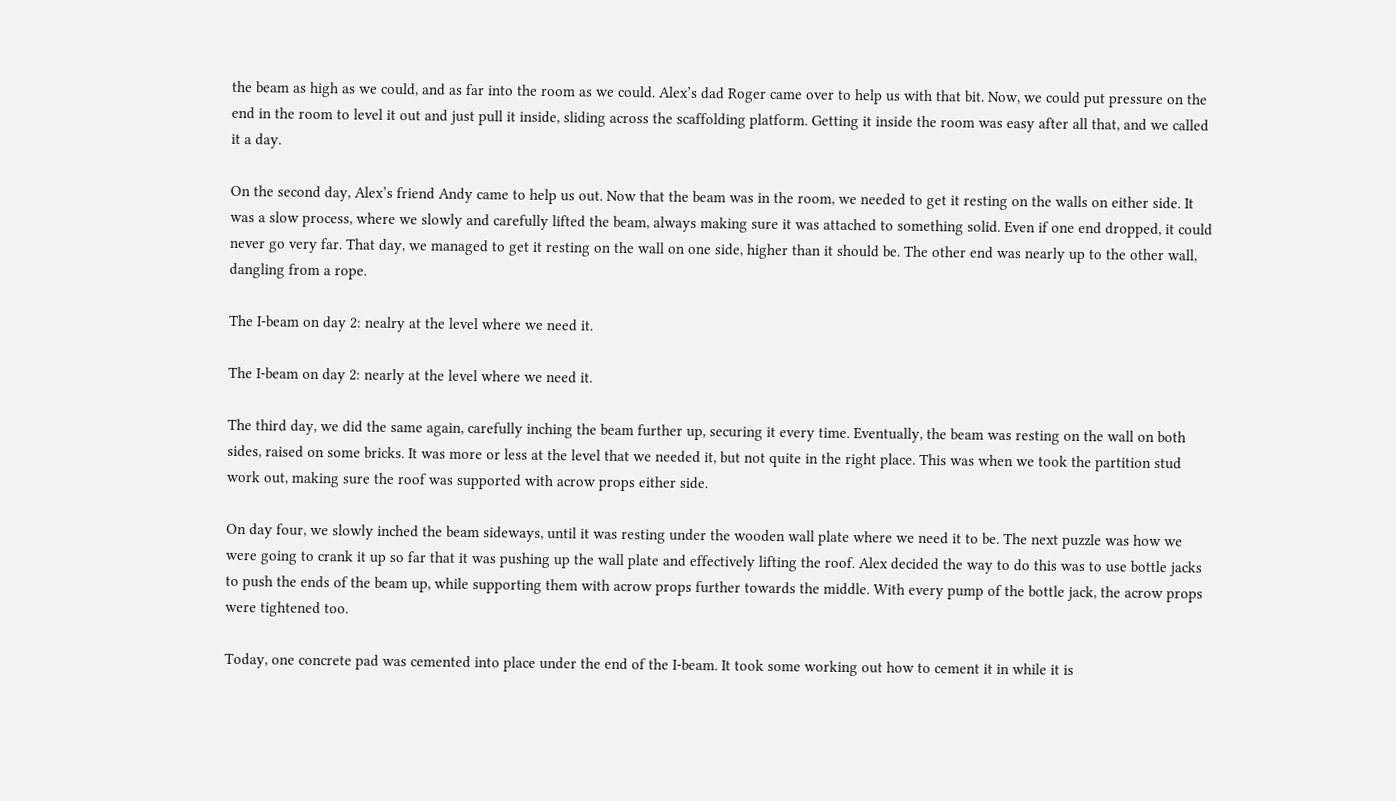the beam as high as we could, and as far into the room as we could. Alex’s dad Roger came over to help us with that bit. Now, we could put pressure on the end in the room to level it out and just pull it inside, sliding across the scaffolding platform. Getting it inside the room was easy after all that, and we called it a day.

On the second day, Alex’s friend Andy came to help us out. Now that the beam was in the room, we needed to get it resting on the walls on either side. It was a slow process, where we slowly and carefully lifted the beam, always making sure it was attached to something solid. Even if one end dropped, it could never go very far. That day, we managed to get it resting on the wall on one side, higher than it should be. The other end was nearly up to the other wall, dangling from a rope.

The I-beam on day 2: nealry at the level where we need it.

The I-beam on day 2: nearly at the level where we need it.

The third day, we did the same again, carefully inching the beam further up, securing it every time. Eventually, the beam was resting on the wall on both sides, raised on some bricks. It was more or less at the level that we needed it, but not quite in the right place. This was when we took the partition stud work out, making sure the roof was supported with acrow props either side.

On day four, we slowly inched the beam sideways, until it was resting under the wooden wall plate where we need it to be. The next puzzle was how we were going to crank it up so far that it was pushing up the wall plate and effectively lifting the roof. Alex decided the way to do this was to use bottle jacks to push the ends of the beam up, while supporting them with acrow props further towards the middle. With every pump of the bottle jack, the acrow props were tightened too.

Today, one concrete pad was cemented into place under the end of the I-beam. It took some working out how to cement it in while it is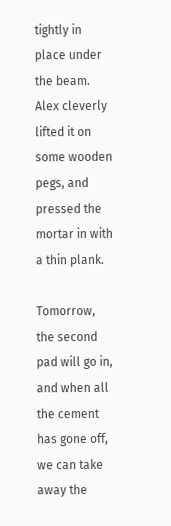tightly in place under the beam. Alex cleverly lifted it on some wooden pegs, and pressed the mortar in with a thin plank.

Tomorrow, the second pad will go in, and when all the cement has gone off, we can take away the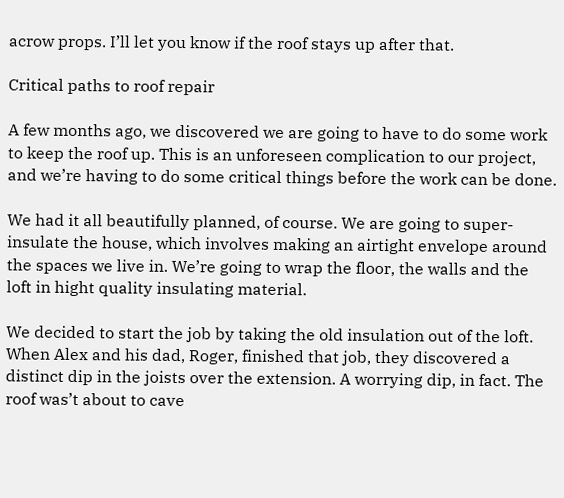acrow props. I’ll let you know if the roof stays up after that.

Critical paths to roof repair

A few months ago, we discovered we are going to have to do some work to keep the roof up. This is an unforeseen complication to our project, and we’re having to do some critical things before the work can be done.

We had it all beautifully planned, of course. We are going to super-insulate the house, which involves making an airtight envelope around the spaces we live in. We’re going to wrap the floor, the walls and the loft in hight quality insulating material.

We decided to start the job by taking the old insulation out of the loft. When Alex and his dad, Roger, finished that job, they discovered a distinct dip in the joists over the extension. A worrying dip, in fact. The roof was’t about to cave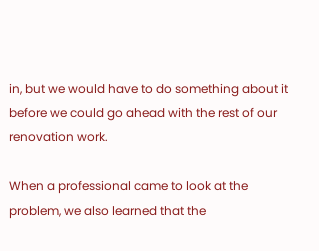in, but we would have to do something about it before we could go ahead with the rest of our renovation work.

When a professional came to look at the problem, we also learned that the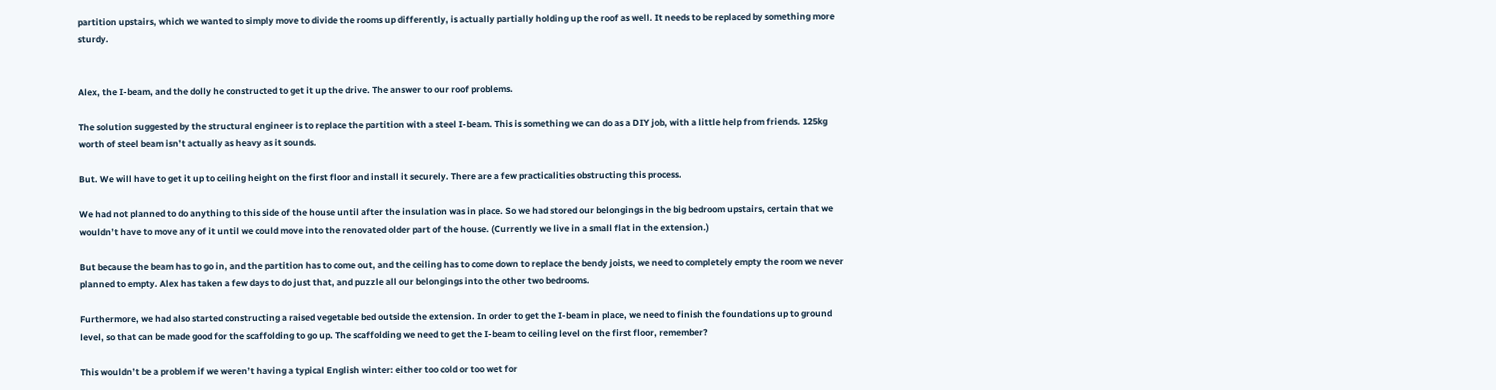partition upstairs, which we wanted to simply move to divide the rooms up differently, is actually partially holding up the roof as well. It needs to be replaced by something more sturdy.


Alex, the I-beam, and the dolly he constructed to get it up the drive. The answer to our roof problems.

The solution suggested by the structural engineer is to replace the partition with a steel I-beam. This is something we can do as a DIY job, with a little help from friends. 125kg worth of steel beam isn’t actually as heavy as it sounds.

But. We will have to get it up to ceiling height on the first floor and install it securely. There are a few practicalities obstructing this process.

We had not planned to do anything to this side of the house until after the insulation was in place. So we had stored our belongings in the big bedroom upstairs, certain that we wouldn’t have to move any of it until we could move into the renovated older part of the house. (Currently we live in a small flat in the extension.)

But because the beam has to go in, and the partition has to come out, and the ceiling has to come down to replace the bendy joists, we need to completely empty the room we never planned to empty. Alex has taken a few days to do just that, and puzzle all our belongings into the other two bedrooms.

Furthermore, we had also started constructing a raised vegetable bed outside the extension. In order to get the I-beam in place, we need to finish the foundations up to ground level, so that can be made good for the scaffolding to go up. The scaffolding we need to get the I-beam to ceiling level on the first floor, remember?

This wouldn’t be a problem if we weren’t having a typical English winter: either too cold or too wet for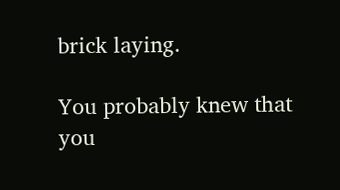brick laying.

You probably knew that you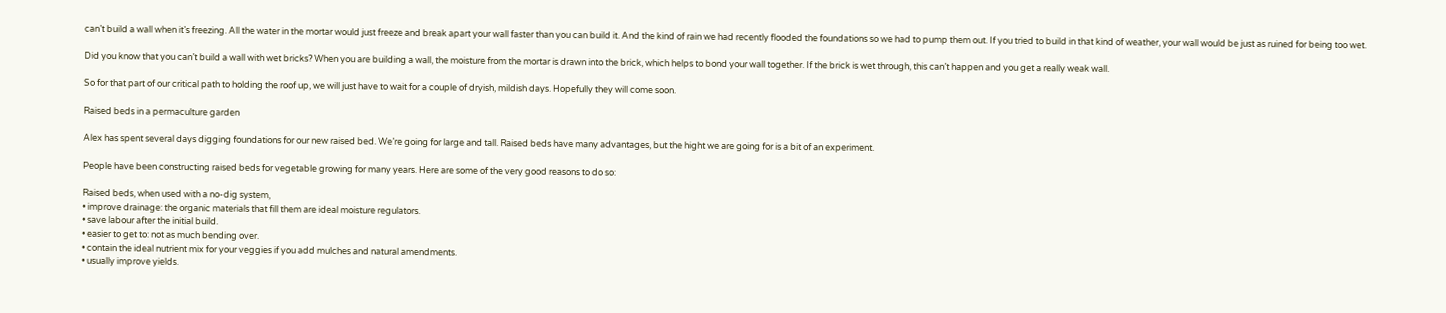can’t build a wall when it’s freezing. All the water in the mortar would just freeze and break apart your wall faster than you can build it. And the kind of rain we had recently flooded the foundations so we had to pump them out. If you tried to build in that kind of weather, your wall would be just as ruined for being too wet.

Did you know that you can’t build a wall with wet bricks? When you are building a wall, the moisture from the mortar is drawn into the brick, which helps to bond your wall together. If the brick is wet through, this can’t happen and you get a really weak wall.

So for that part of our critical path to holding the roof up, we will just have to wait for a couple of dryish, mildish days. Hopefully they will come soon.

Raised beds in a permaculture garden

Alex has spent several days digging foundations for our new raised bed. We’re going for large and tall. Raised beds have many advantages, but the hight we are going for is a bit of an experiment.

People have been constructing raised beds for vegetable growing for many years. Here are some of the very good reasons to do so:

Raised beds, when used with a no-dig system,
• improve drainage: the organic materials that fill them are ideal moisture regulators.
• save labour after the initial build.
• easier to get to: not as much bending over.
• contain the ideal nutrient mix for your veggies if you add mulches and natural amendments.
• usually improve yields.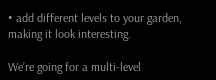• add different levels to your garden, making it look interesting.

We’re going for a multi-level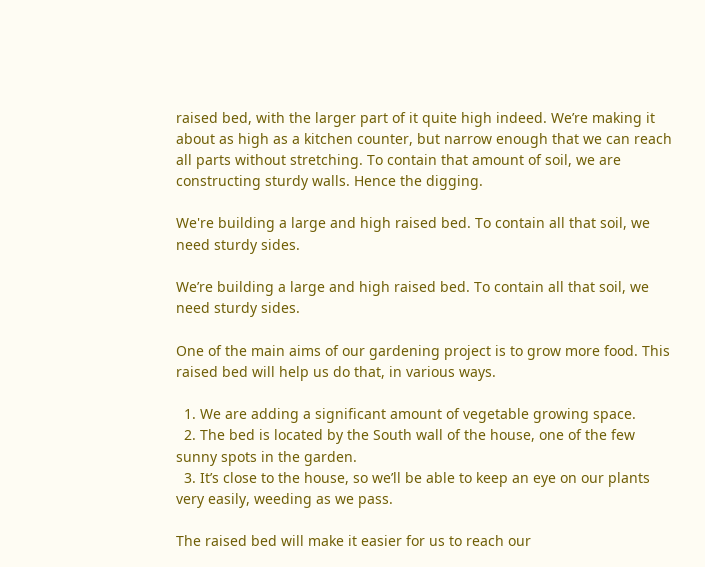raised bed, with the larger part of it quite high indeed. We’re making it about as high as a kitchen counter, but narrow enough that we can reach all parts without stretching. To contain that amount of soil, we are constructing sturdy walls. Hence the digging.

We're building a large and high raised bed. To contain all that soil, we need sturdy sides.

We’re building a large and high raised bed. To contain all that soil, we need sturdy sides.

One of the main aims of our gardening project is to grow more food. This raised bed will help us do that, in various ways.

  1. We are adding a significant amount of vegetable growing space.
  2. The bed is located by the South wall of the house, one of the few sunny spots in the garden.
  3. It’s close to the house, so we’ll be able to keep an eye on our plants very easily, weeding as we pass.

The raised bed will make it easier for us to reach our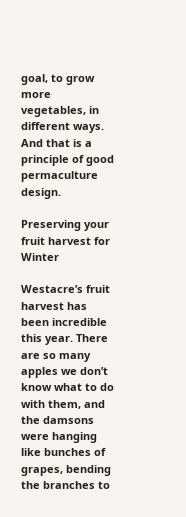goal, to grow more vegetables, in different ways. And that is a principle of good permaculture design.

Preserving your fruit harvest for Winter

Westacre’s fruit harvest has been incredible this year. There are so many apples we don’t know what to do with them, and the damsons were hanging like bunches of grapes, bending the branches to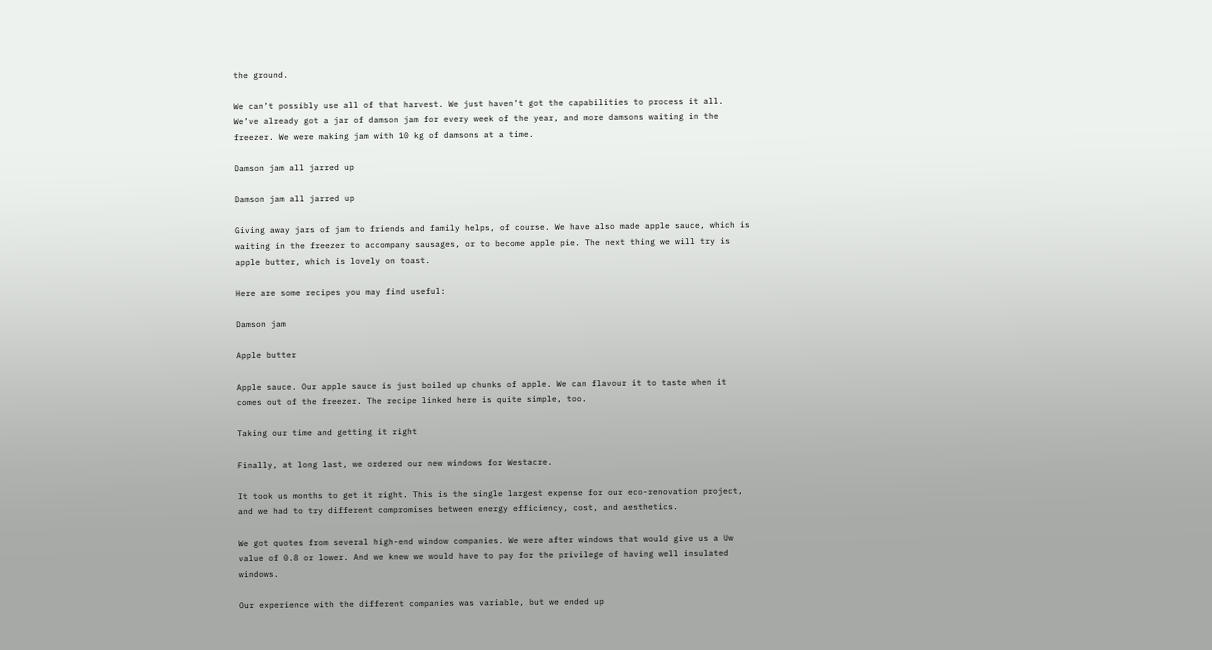the ground.

We can’t possibly use all of that harvest. We just haven’t got the capabilities to process it all. We’ve already got a jar of damson jam for every week of the year, and more damsons waiting in the freezer. We were making jam with 10 kg of damsons at a time.

Damson jam all jarred up

Damson jam all jarred up

Giving away jars of jam to friends and family helps, of course. We have also made apple sauce, which is waiting in the freezer to accompany sausages, or to become apple pie. The next thing we will try is apple butter, which is lovely on toast.

Here are some recipes you may find useful:

Damson jam

Apple butter

Apple sauce. Our apple sauce is just boiled up chunks of apple. We can flavour it to taste when it comes out of the freezer. The recipe linked here is quite simple, too.

Taking our time and getting it right

Finally, at long last, we ordered our new windows for Westacre.

It took us months to get it right. This is the single largest expense for our eco-renovation project, and we had to try different compromises between energy efficiency, cost, and aesthetics.

We got quotes from several high-end window companies. We were after windows that would give us a Uw value of 0.8 or lower. And we knew we would have to pay for the privilege of having well insulated windows.

Our experience with the different companies was variable, but we ended up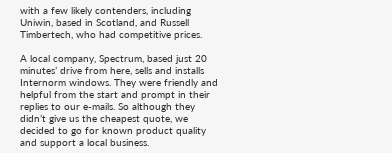with a few likely contenders, including Uniwin, based in Scotland, and Russell Timbertech, who had competitive prices.

A local company, Spectrum, based just 20 minutes’ drive from here, sells and installs Internorm windows. They were friendly and helpful from the start and prompt in their replies to our e-mails. So although they didn’t give us the cheapest quote, we decided to go for known product quality and support a local business.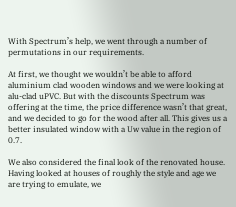With Spectrum’s help, we went through a number of permutations in our requirements.

At first, we thought we wouldn’t be able to afford aluminium clad wooden windows and we were looking at alu-clad uPVC. But with the discounts Spectrum was offering at the time, the price difference wasn’t that great, and we decided to go for the wood after all. This gives us a better insulated window with a Uw value in the region of 0.7.

We also considered the final look of the renovated house. Having looked at houses of roughly the style and age we are trying to emulate, we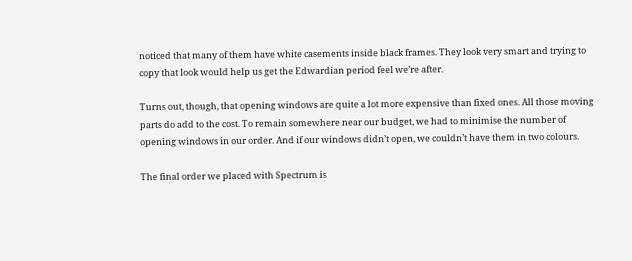noticed that many of them have white casements inside black frames. They look very smart and trying to copy that look would help us get the Edwardian period feel we’re after.

Turns out, though, that opening windows are quite a lot more expensive than fixed ones. All those moving parts do add to the cost. To remain somewhere near our budget, we had to minimise the number of opening windows in our order. And if our windows didn’t open, we couldn’t have them in two colours.

The final order we placed with Spectrum is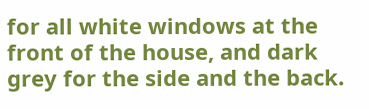for all white windows at the front of the house, and dark grey for the side and the back.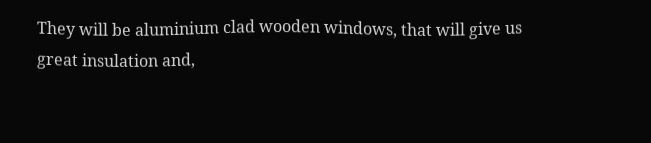They will be aluminium clad wooden windows, that will give us great insulation and,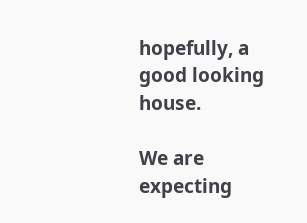hopefully, a good looking house.

We are expecting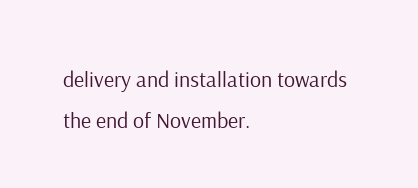delivery and installation towards the end of November.